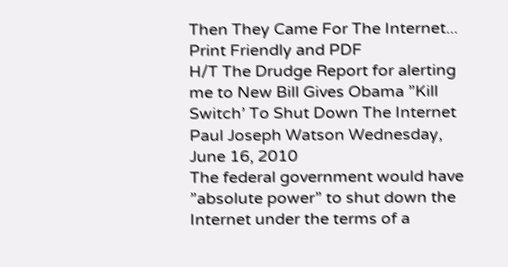Then They Came For The Internet...
Print Friendly and PDF
H/T The Drudge Report for alerting me to New Bill Gives Obama ”Kill Switch’ To Shut Down The Internet Paul Joseph Watson Wednesday, June 16, 2010
The federal government would have ”absolute power” to shut down the Internet under the terms of a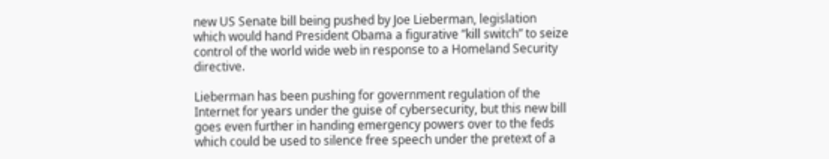new US Senate bill being pushed by Joe Lieberman, legislation which would hand President Obama a figurative ”kill switch” to seize control of the world wide web in response to a Homeland Security directive.

Lieberman has been pushing for government regulation of the Internet for years under the guise of cybersecurity, but this new bill goes even further in handing emergency powers over to the feds which could be used to silence free speech under the pretext of a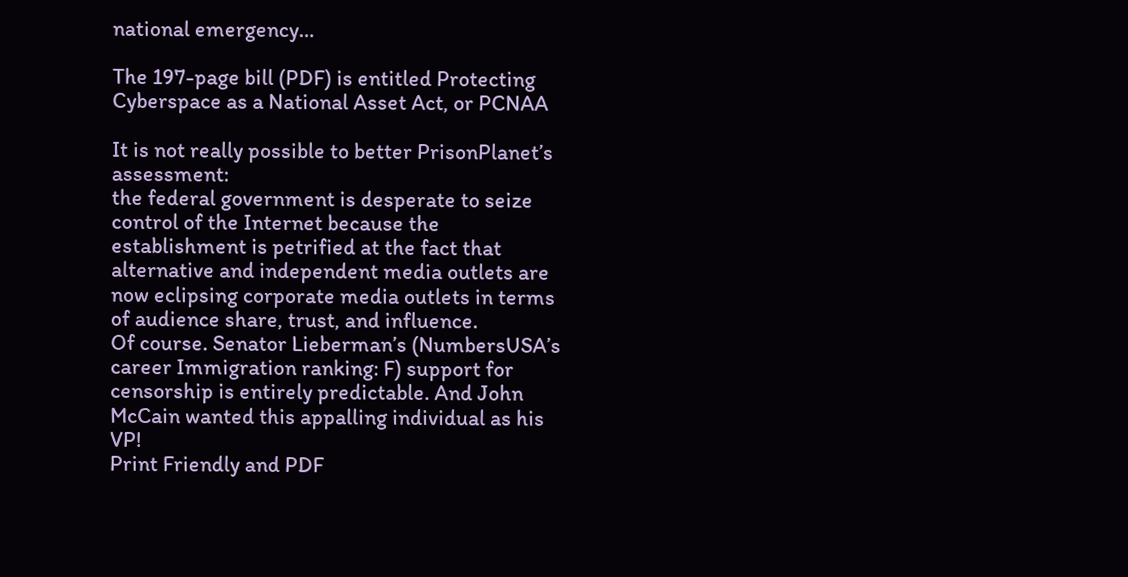national emergency…

The 197-page bill (PDF) is entitled Protecting Cyberspace as a National Asset Act, or PCNAA

It is not really possible to better PrisonPlanet’s assessment:
the federal government is desperate to seize control of the Internet because the establishment is petrified at the fact that alternative and independent media outlets are now eclipsing corporate media outlets in terms of audience share, trust, and influence.
Of course. Senator Lieberman’s (NumbersUSA’s career Immigration ranking: F) support for censorship is entirely predictable. And John McCain wanted this appalling individual as his VP!
Print Friendly and PDF